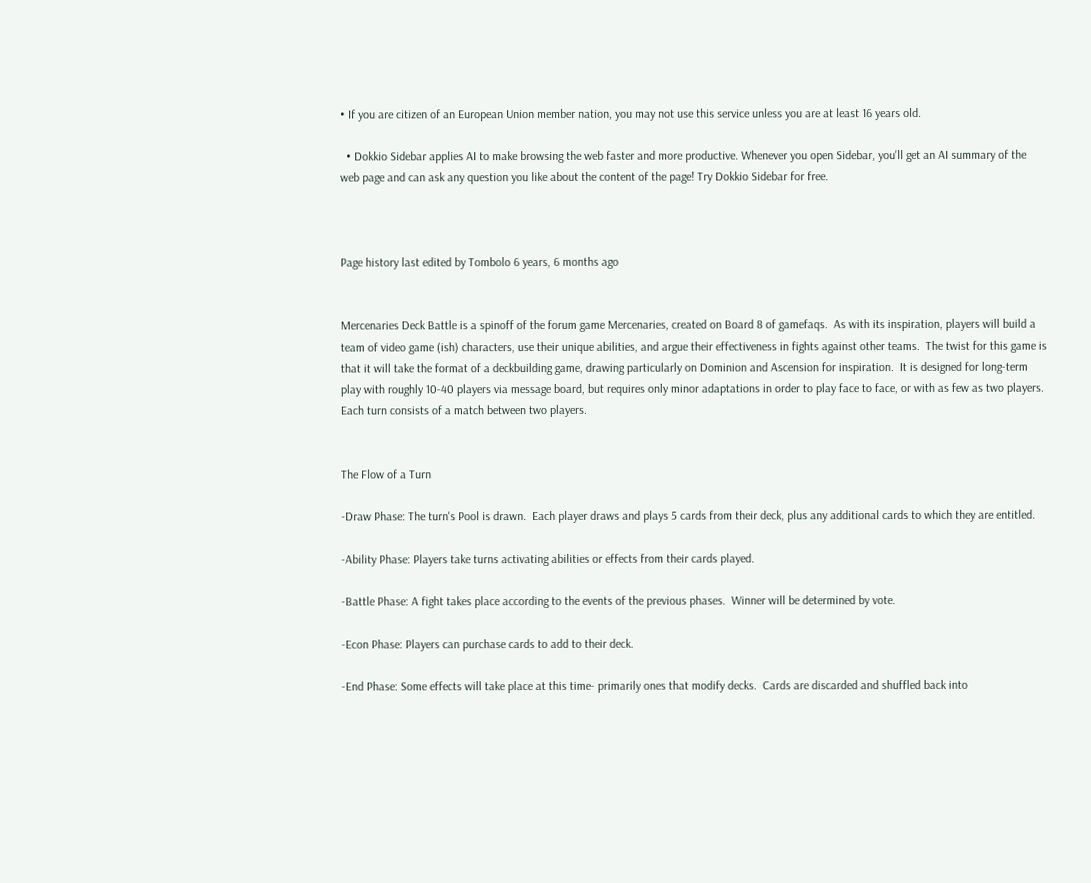• If you are citizen of an European Union member nation, you may not use this service unless you are at least 16 years old.

  • Dokkio Sidebar applies AI to make browsing the web faster and more productive. Whenever you open Sidebar, you'll get an AI summary of the web page and can ask any question you like about the content of the page! Try Dokkio Sidebar for free.



Page history last edited by Tombolo 6 years, 6 months ago


Mercenaries Deck Battle is a spinoff of the forum game Mercenaries, created on Board 8 of gamefaqs.  As with its inspiration, players will build a team of video game (ish) characters, use their unique abilities, and argue their effectiveness in fights against other teams.  The twist for this game is that it will take the format of a deckbuilding game, drawing particularly on Dominion and Ascension for inspiration.  It is designed for long-term play with roughly 10-40 players via message board, but requires only minor adaptations in order to play face to face, or with as few as two players.  Each turn consists of a match between two players.


The Flow of a Turn

-Draw Phase: The turn's Pool is drawn.  Each player draws and plays 5 cards from their deck, plus any additional cards to which they are entitled.

-Ability Phase: Players take turns activating abilities or effects from their cards played.

-Battle Phase: A fight takes place according to the events of the previous phases.  Winner will be determined by vote.

-Econ Phase: Players can purchase cards to add to their deck.

-End Phase: Some effects will take place at this time- primarily ones that modify decks.  Cards are discarded and shuffled back into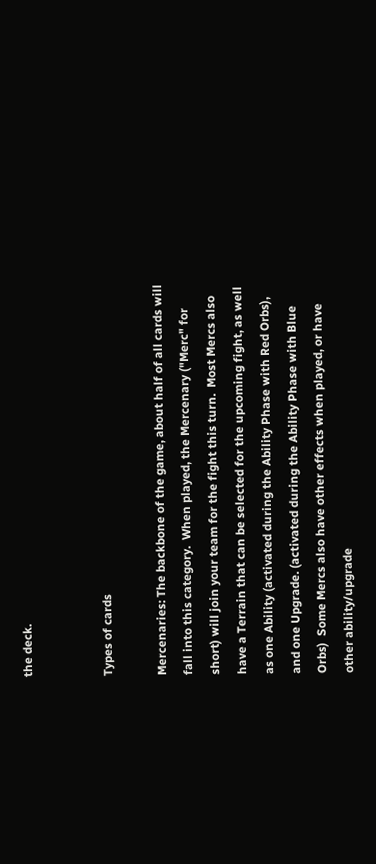the deck.


Types of cards

Mercenaries: The backbone of the game, about half of all cards will fall into this category.  When played, the Mercenary ("Merc" for short) will join your team for the fight this turn.  Most Mercs also have a Terrain that can be selected for the upcoming fight, as well as one Ability (activated during the Ability Phase with Red Orbs), and one Upgrade. (activated during the Ability Phase with Blue Orbs)  Some Mercs also have other effects when played, or have other ability/upgrade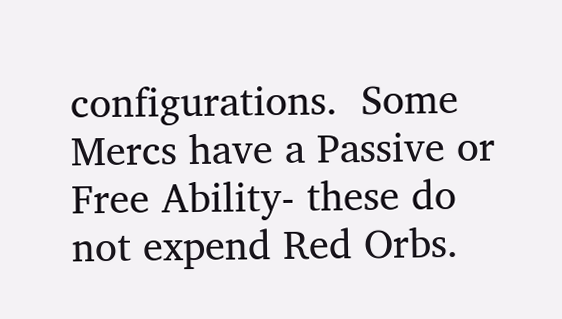configurations.  Some Mercs have a Passive or Free Ability- these do not expend Red Orbs.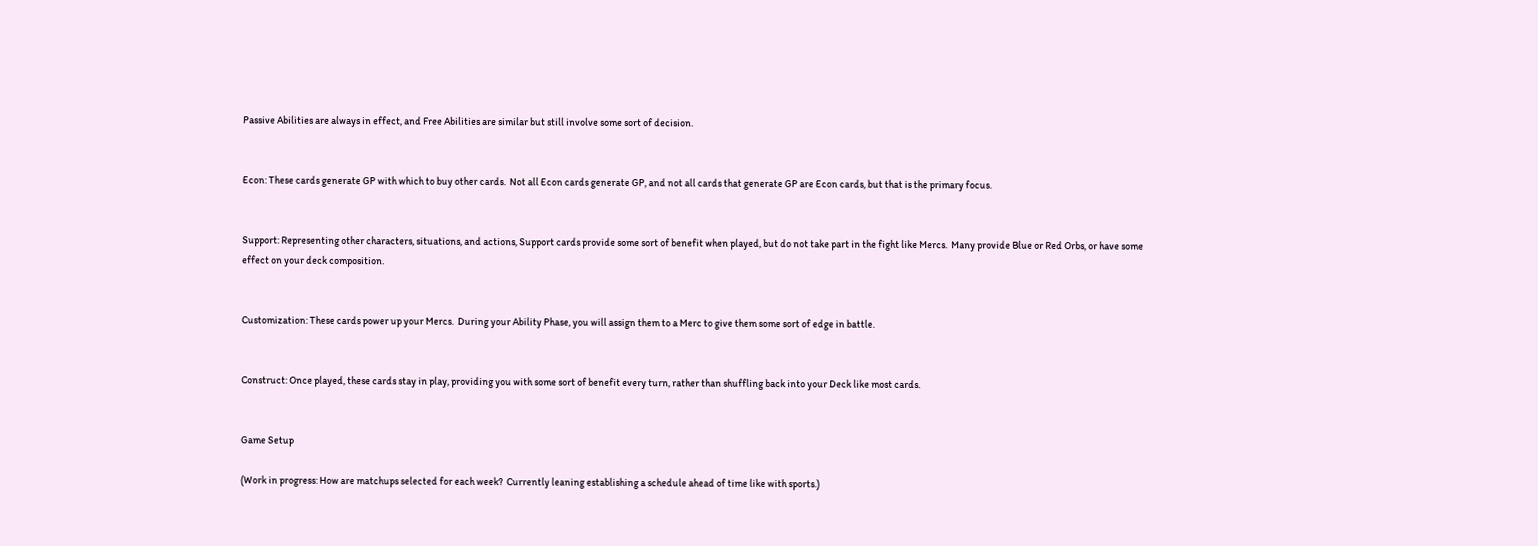Passive Abilities are always in effect, and Free Abilities are similar but still involve some sort of decision.


Econ: These cards generate GP with which to buy other cards.  Not all Econ cards generate GP, and not all cards that generate GP are Econ cards, but that is the primary focus.


Support: Representing other characters, situations, and actions, Support cards provide some sort of benefit when played, but do not take part in the fight like Mercs.  Many provide Blue or Red Orbs, or have some effect on your deck composition.


Customization: These cards power up your Mercs.  During your Ability Phase, you will assign them to a Merc to give them some sort of edge in battle.


Construct: Once played, these cards stay in play, providing you with some sort of benefit every turn, rather than shuffling back into your Deck like most cards.


Game Setup

(Work in progress: How are matchups selected for each week?  Currently leaning establishing a schedule ahead of time like with sports.)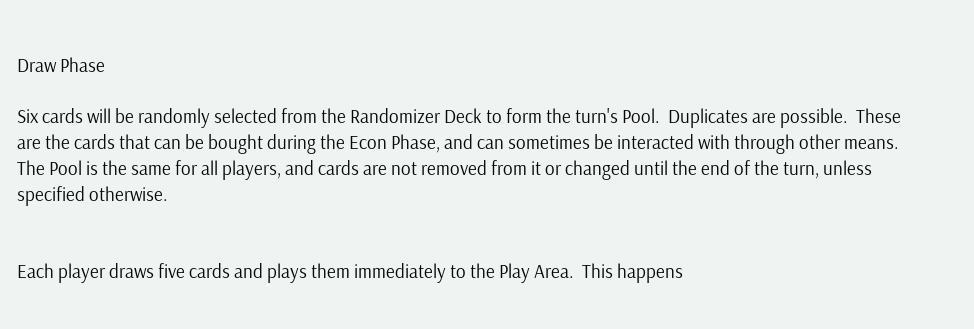Draw Phase

Six cards will be randomly selected from the Randomizer Deck to form the turn's Pool.  Duplicates are possible.  These are the cards that can be bought during the Econ Phase, and can sometimes be interacted with through other means.  The Pool is the same for all players, and cards are not removed from it or changed until the end of the turn, unless specified otherwise.


Each player draws five cards and plays them immediately to the Play Area.  This happens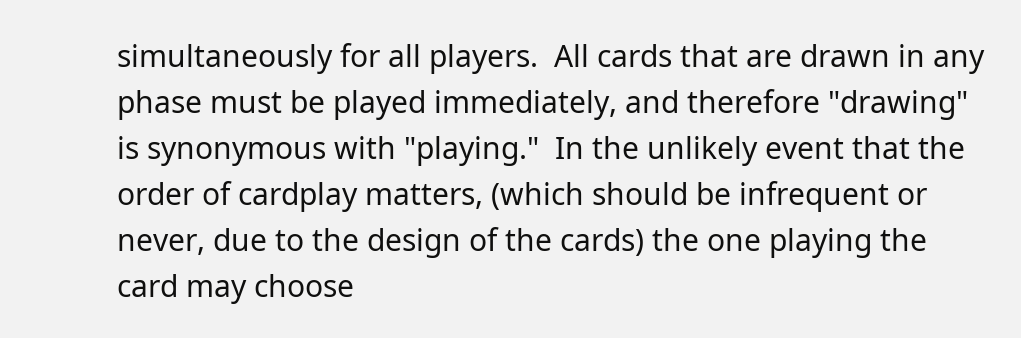simultaneously for all players.  All cards that are drawn in any phase must be played immediately, and therefore "drawing" is synonymous with "playing."  In the unlikely event that the order of cardplay matters, (which should be infrequent or never, due to the design of the cards) the one playing the card may choose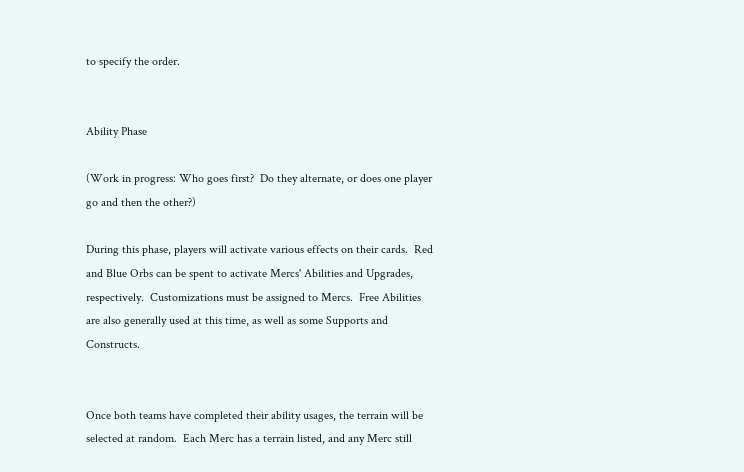to specify the order.


Ability Phase

(Work in progress: Who goes first?  Do they alternate, or does one player go and then the other?)

During this phase, players will activate various effects on their cards.  Red and Blue Orbs can be spent to activate Mercs' Abilities and Upgrades, respectively.  Customizations must be assigned to Mercs.  Free Abilities are also generally used at this time, as well as some Supports and Constructs.


Once both teams have completed their ability usages, the terrain will be selected at random.  Each Merc has a terrain listed, and any Merc still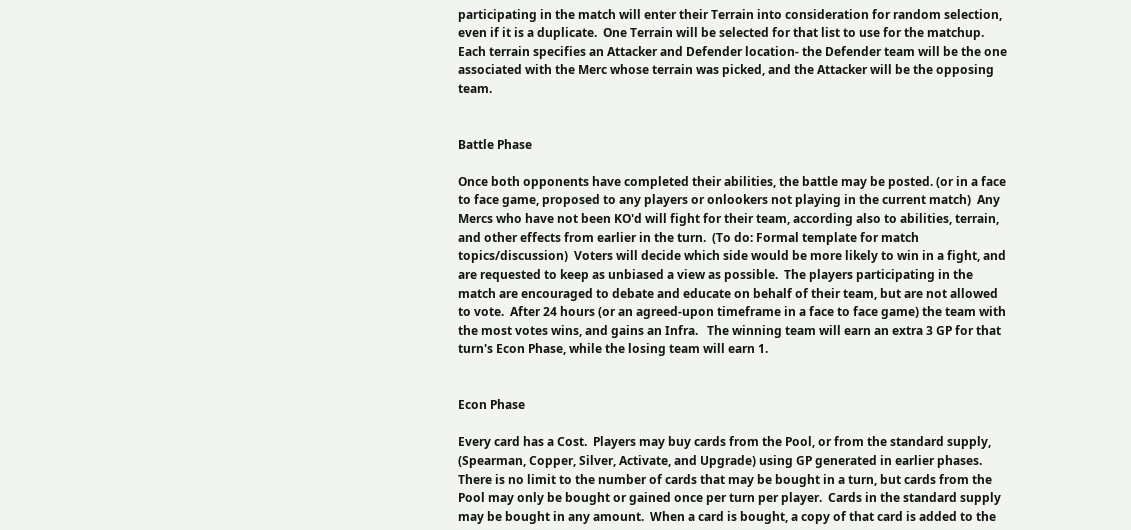participating in the match will enter their Terrain into consideration for random selection, even if it is a duplicate.  One Terrain will be selected for that list to use for the matchup.  Each terrain specifies an Attacker and Defender location- the Defender team will be the one associated with the Merc whose terrain was picked, and the Attacker will be the opposing team.


Battle Phase

Once both opponents have completed their abilities, the battle may be posted. (or in a face to face game, proposed to any players or onlookers not playing in the current match)  Any Mercs who have not been KO'd will fight for their team, according also to abilities, terrain, and other effects from earlier in the turn.  (To do: Formal template for match topics/discussion)  Voters will decide which side would be more likely to win in a fight, and are requested to keep as unbiased a view as possible.  The players participating in the match are encouraged to debate and educate on behalf of their team, but are not allowed to vote.  After 24 hours (or an agreed-upon timeframe in a face to face game) the team with the most votes wins, and gains an Infra.   The winning team will earn an extra 3 GP for that turn's Econ Phase, while the losing team will earn 1.


Econ Phase

Every card has a Cost.  Players may buy cards from the Pool, or from the standard supply, (Spearman, Copper, Silver, Activate, and Upgrade) using GP generated in earlier phases.  There is no limit to the number of cards that may be bought in a turn, but cards from the Pool may only be bought or gained once per turn per player.  Cards in the standard supply may be bought in any amount.  When a card is bought, a copy of that card is added to the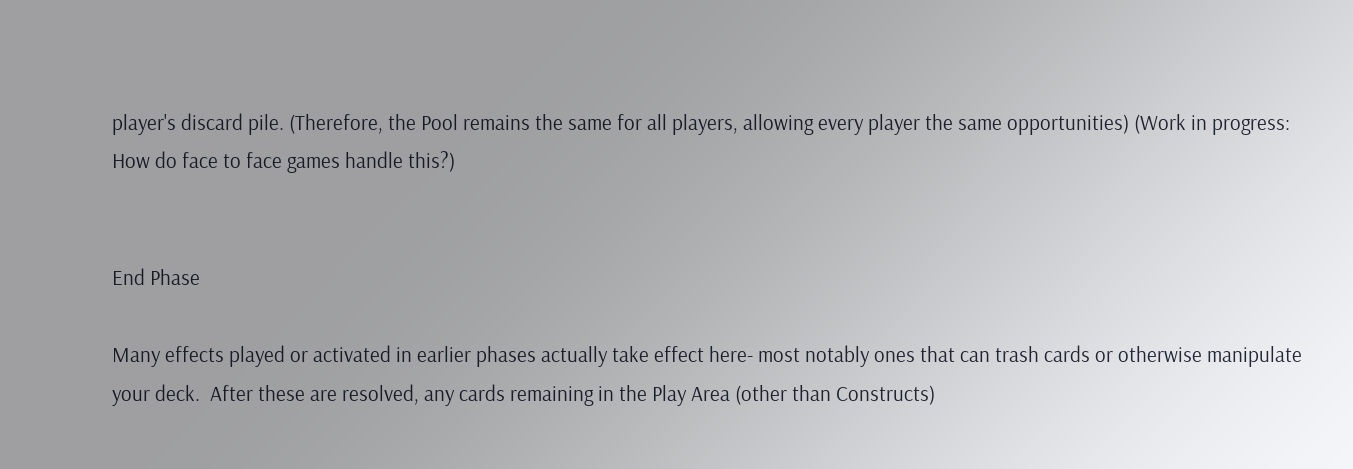player's discard pile. (Therefore, the Pool remains the same for all players, allowing every player the same opportunities) (Work in progress: How do face to face games handle this?)


End Phase

Many effects played or activated in earlier phases actually take effect here- most notably ones that can trash cards or otherwise manipulate your deck.  After these are resolved, any cards remaining in the Play Area (other than Constructs)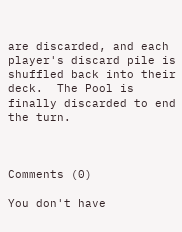are discarded, and each player's discard pile is shuffled back into their deck.  The Pool is finally discarded to end the turn.



Comments (0)

You don't have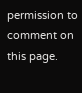permission to comment on this page.